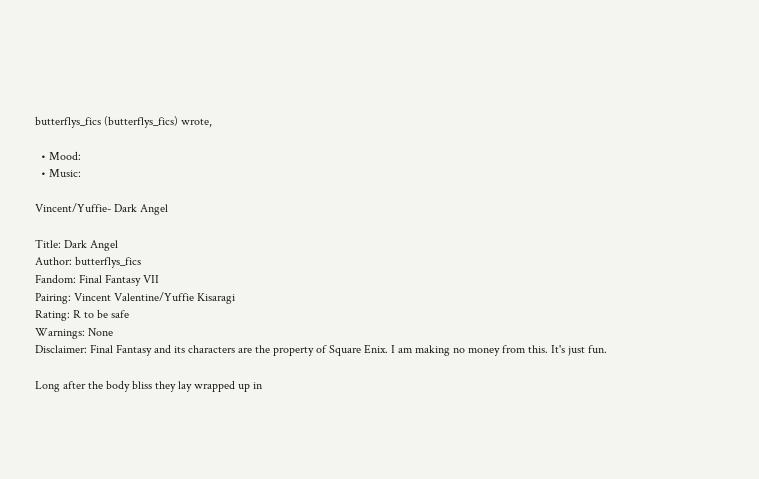butterflys_fics (butterflys_fics) wrote,

  • Mood:
  • Music:

Vincent/Yuffie- Dark Angel

Title: Dark Angel
Author: butterflys_fics
Fandom: Final Fantasy VII
Pairing: Vincent Valentine/Yuffie Kisaragi
Rating: R to be safe
Warnings: None
Disclaimer: Final Fantasy and its characters are the property of Square Enix. I am making no money from this. It's just fun.

Long after the body bliss they lay wrapped up in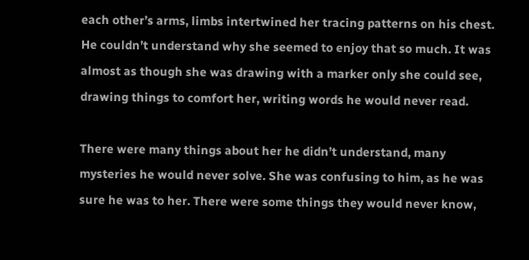each other’s arms, limbs intertwined her tracing patterns on his chest. He couldn’t understand why she seemed to enjoy that so much. It was almost as though she was drawing with a marker only she could see, drawing things to comfort her, writing words he would never read.

There were many things about her he didn’t understand, many mysteries he would never solve. She was confusing to him, as he was sure he was to her. There were some things they would never know,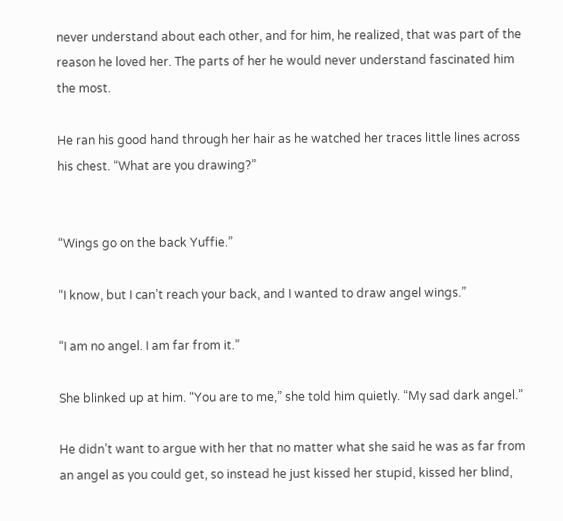never understand about each other, and for him, he realized, that was part of the reason he loved her. The parts of her he would never understand fascinated him the most.

He ran his good hand through her hair as he watched her traces little lines across his chest. “What are you drawing?”


“Wings go on the back Yuffie.”

“I know, but I can’t reach your back, and I wanted to draw angel wings.”

“I am no angel. I am far from it.”

She blinked up at him. “You are to me,” she told him quietly. “My sad dark angel.”

He didn’t want to argue with her that no matter what she said he was as far from an angel as you could get, so instead he just kissed her stupid, kissed her blind,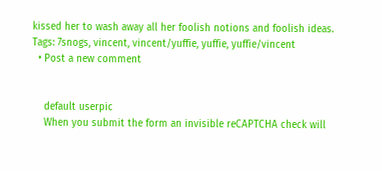kissed her to wash away all her foolish notions and foolish ideas.
Tags: 7snogs, vincent, vincent/yuffie, yuffie, yuffie/vincent
  • Post a new comment


    default userpic
    When you submit the form an invisible reCAPTCHA check will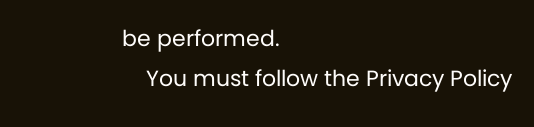be performed.
    You must follow the Privacy Policy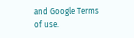and Google Terms of use.